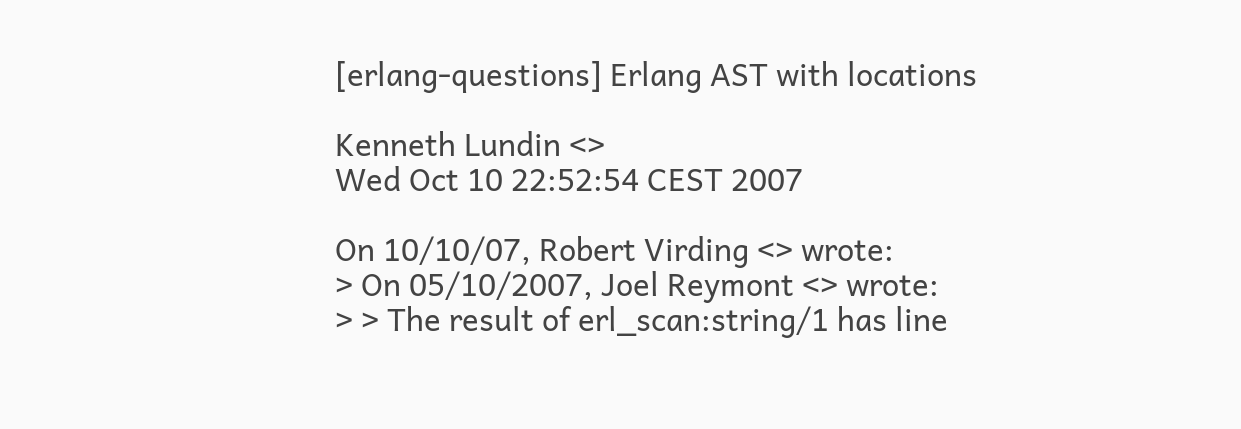[erlang-questions] Erlang AST with locations

Kenneth Lundin <>
Wed Oct 10 22:52:54 CEST 2007

On 10/10/07, Robert Virding <> wrote:
> On 05/10/2007, Joel Reymont <> wrote:
> > The result of erl_scan:string/1 has line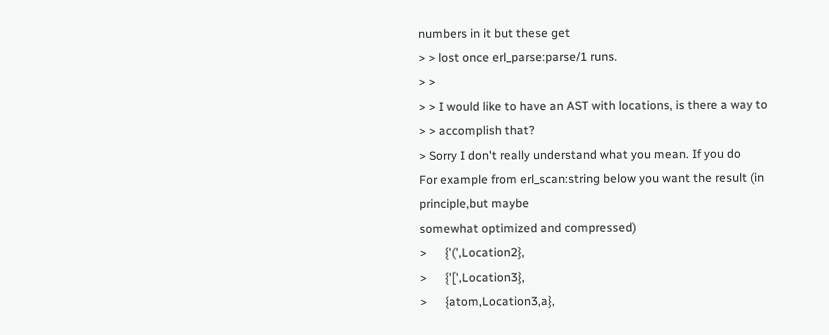numbers in it but these get
> > lost once erl_parse:parse/1 runs.
> >
> > I would like to have an AST with locations, is there a way to
> > accomplish that?
> Sorry I don't really understand what you mean. If you do
For example from erl_scan:string below you want the result (in
principle,but maybe
somewhat optimized and compressed)
>      {'(',Location2},
>      {'[',Location3},
>      {atom,Location3,a},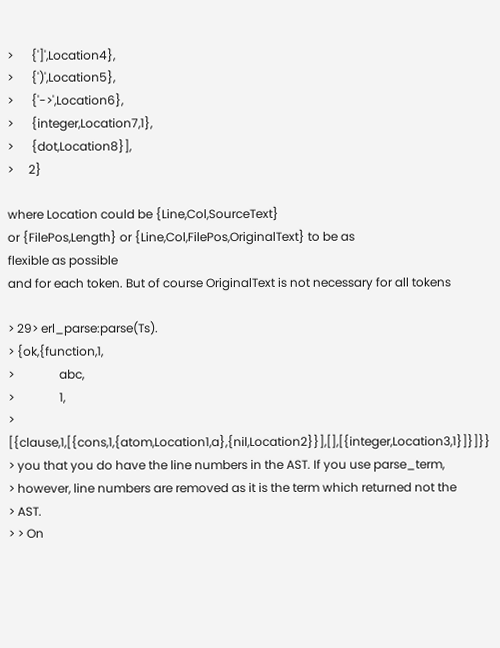>      {']',Location4},
>      {')',Location5},
>      {'->',Location6},
>      {integer,Location7,1},
>      {dot,Location8}],
>     2}

where Location could be {Line,Col,SourceText}
or {FilePos,Length} or {Line,Col,FilePos,OriginalText} to be as
flexible as possible
and for each token. But of course OriginalText is not necessary for all tokens

> 29> erl_parse:parse(Ts).
> {ok,{function,1,
>               abc,
>               1,
> [{clause,1,[{cons,1,{atom,Location1,a},{nil,Location2}}],[],[{integer,Location3,1}]}]}}
> you that you do have the line numbers in the AST. If you use parse_term,
> however, line numbers are removed as it is the term which returned not the
> AST.
> > On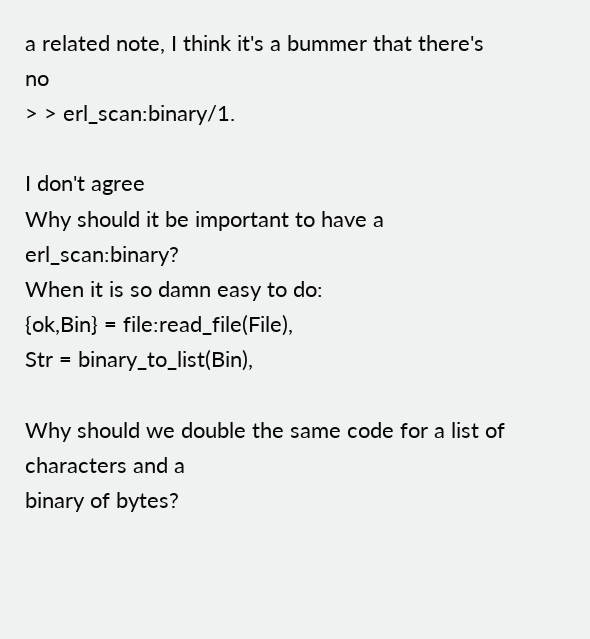a related note, I think it's a bummer that there's no
> > erl_scan:binary/1.

I don't agree
Why should it be important to have a erl_scan:binary?
When it is so damn easy to do:
{ok,Bin} = file:read_file(File),
Str = binary_to_list(Bin),

Why should we double the same code for a list of characters and a
binary of bytes?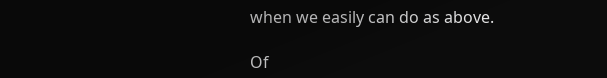when we easily can do as above.

Of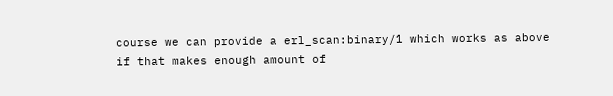course we can provide a erl_scan:binary/1 which works as above
if that makes enough amount of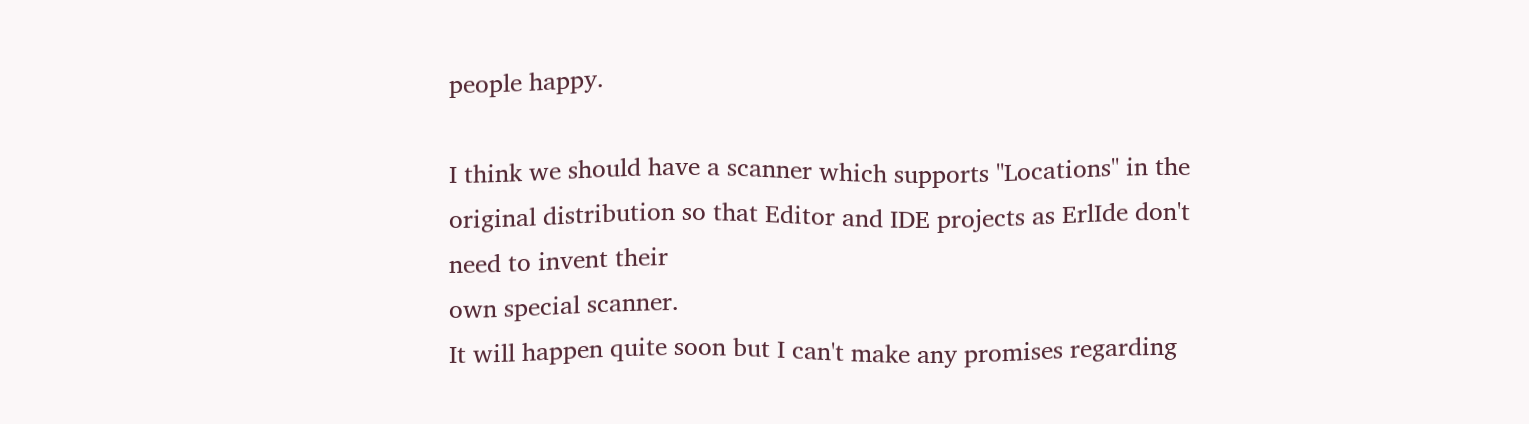people happy.

I think we should have a scanner which supports "Locations" in the
original distribution so that Editor and IDE projects as ErlIde don't
need to invent their
own special scanner.
It will happen quite soon but I can't make any promises regarding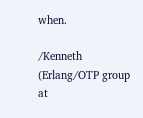when.

/Kenneth (Erlang/OTP group at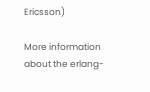Ericsson)

More information about the erlang-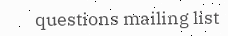questions mailing list